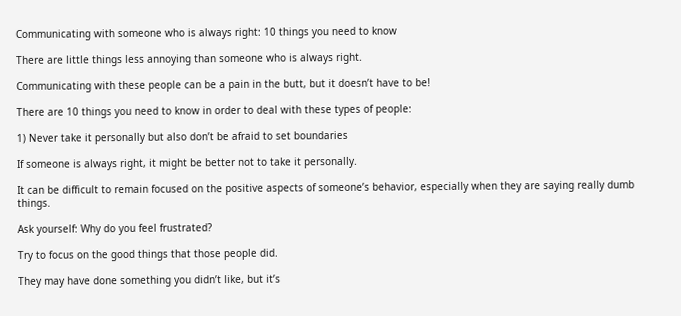Communicating with someone who is always right: 10 things you need to know

There are little things less annoying than someone who is always right.

Communicating with these people can be a pain in the butt, but it doesn’t have to be!

There are 10 things you need to know in order to deal with these types of people:

1) Never take it personally but also don’t be afraid to set boundaries

If someone is always right, it might be better not to take it personally.

It can be difficult to remain focused on the positive aspects of someone’s behavior, especially when they are saying really dumb things.

Ask yourself: Why do you feel frustrated?

Try to focus on the good things that those people did.

They may have done something you didn’t like, but it’s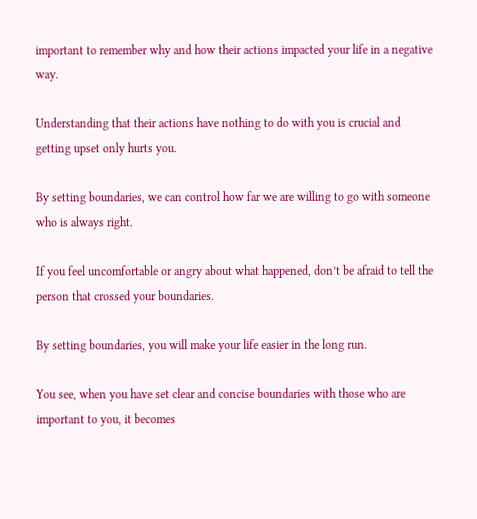important to remember why and how their actions impacted your life in a negative way.

Understanding that their actions have nothing to do with you is crucial and getting upset only hurts you.

By setting boundaries, we can control how far we are willing to go with someone who is always right.

If you feel uncomfortable or angry about what happened, don’t be afraid to tell the person that crossed your boundaries.

By setting boundaries, you will make your life easier in the long run.

You see, when you have set clear and concise boundaries with those who are important to you, it becomes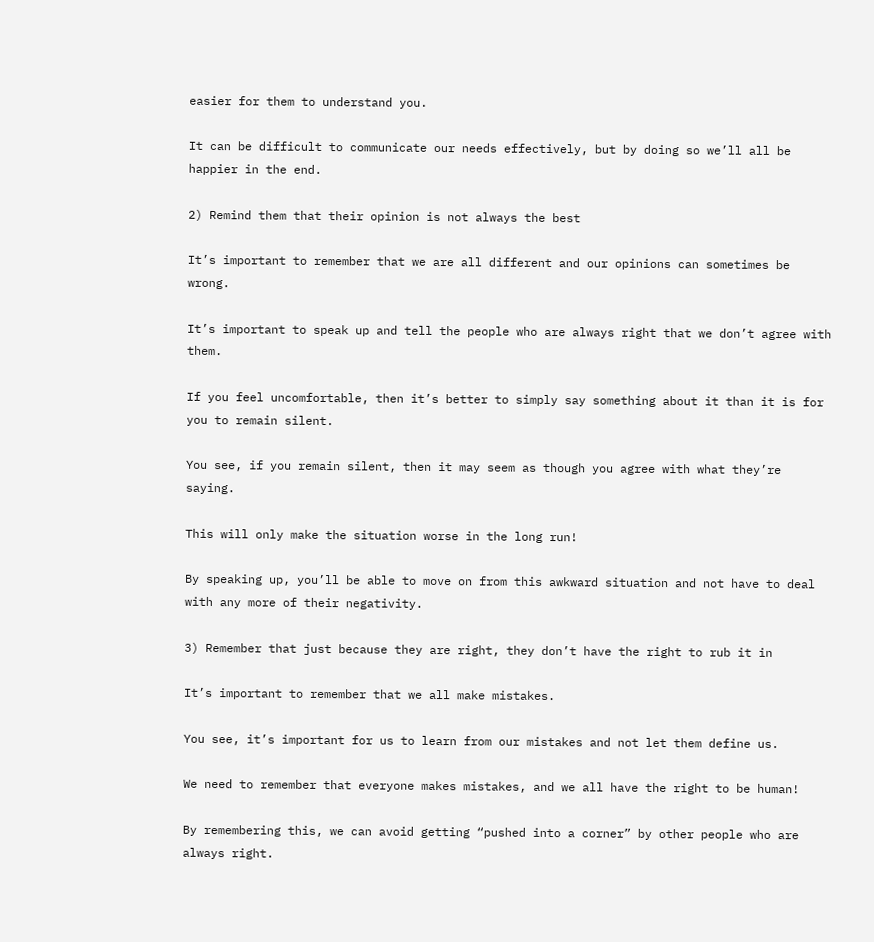easier for them to understand you.

It can be difficult to communicate our needs effectively, but by doing so we’ll all be happier in the end.

2) Remind them that their opinion is not always the best

It’s important to remember that we are all different and our opinions can sometimes be wrong.

It’s important to speak up and tell the people who are always right that we don’t agree with them.

If you feel uncomfortable, then it’s better to simply say something about it than it is for you to remain silent.

You see, if you remain silent, then it may seem as though you agree with what they’re saying.

This will only make the situation worse in the long run!

By speaking up, you’ll be able to move on from this awkward situation and not have to deal with any more of their negativity.

3) Remember that just because they are right, they don’t have the right to rub it in

It’s important to remember that we all make mistakes.

You see, it’s important for us to learn from our mistakes and not let them define us.

We need to remember that everyone makes mistakes, and we all have the right to be human!

By remembering this, we can avoid getting “pushed into a corner” by other people who are always right.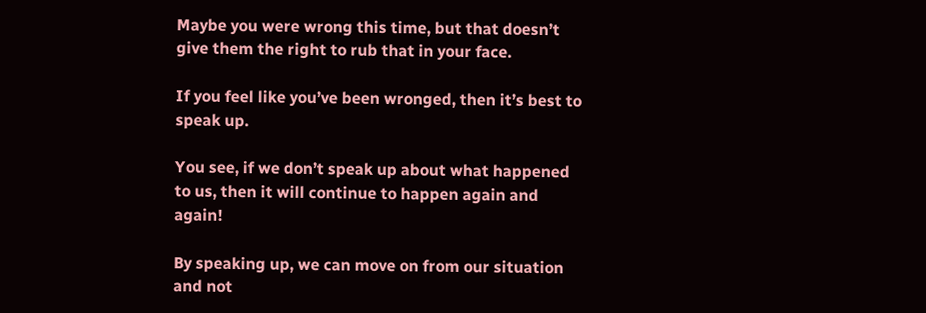Maybe you were wrong this time, but that doesn’t give them the right to rub that in your face.

If you feel like you’ve been wronged, then it’s best to speak up.

You see, if we don’t speak up about what happened to us, then it will continue to happen again and again!

By speaking up, we can move on from our situation and not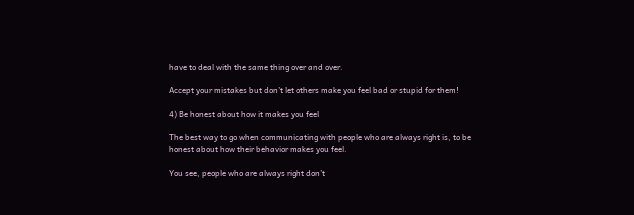have to deal with the same thing over and over.

Accept your mistakes but don’t let others make you feel bad or stupid for them!

4) Be honest about how it makes you feel

The best way to go when communicating with people who are always right is, to be honest about how their behavior makes you feel.

You see, people who are always right don’t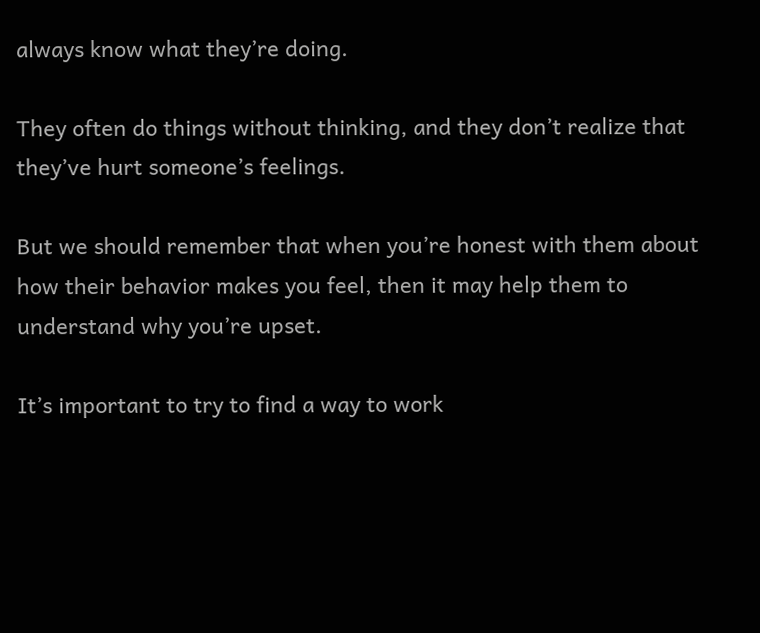always know what they’re doing.

They often do things without thinking, and they don’t realize that they’ve hurt someone’s feelings.

But we should remember that when you’re honest with them about how their behavior makes you feel, then it may help them to understand why you’re upset.

It’s important to try to find a way to work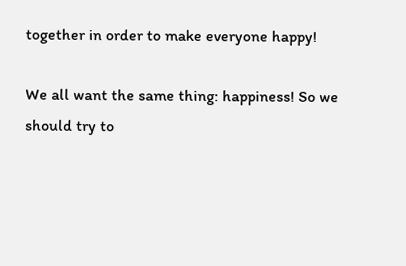together in order to make everyone happy!

We all want the same thing: happiness! So we should try to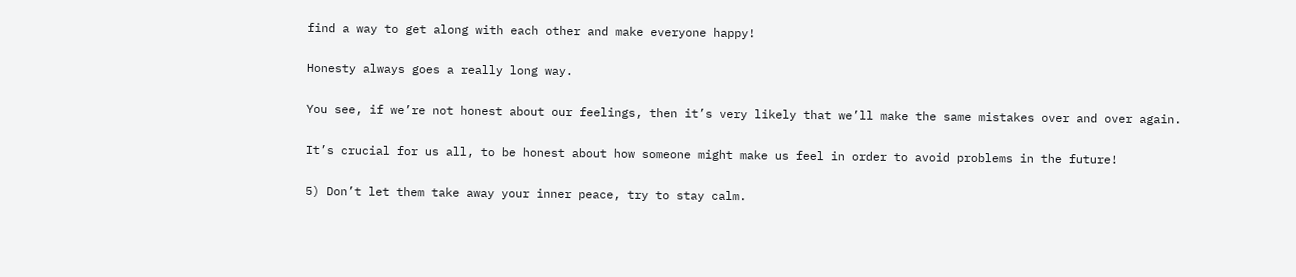find a way to get along with each other and make everyone happy!

Honesty always goes a really long way.

You see, if we’re not honest about our feelings, then it’s very likely that we’ll make the same mistakes over and over again.

It’s crucial for us all, to be honest about how someone might make us feel in order to avoid problems in the future!

5) Don’t let them take away your inner peace, try to stay calm.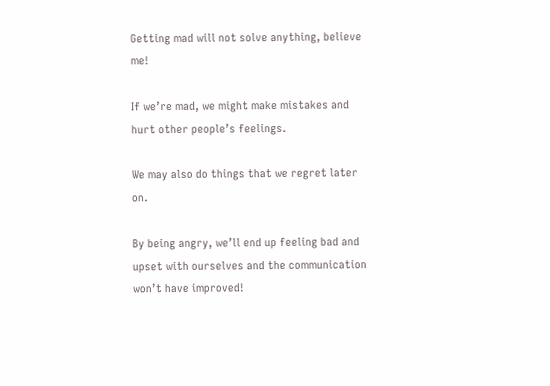Getting mad will not solve anything, believe me!

If we’re mad, we might make mistakes and hurt other people’s feelings.

We may also do things that we regret later on.

By being angry, we’ll end up feeling bad and upset with ourselves and the communication won’t have improved!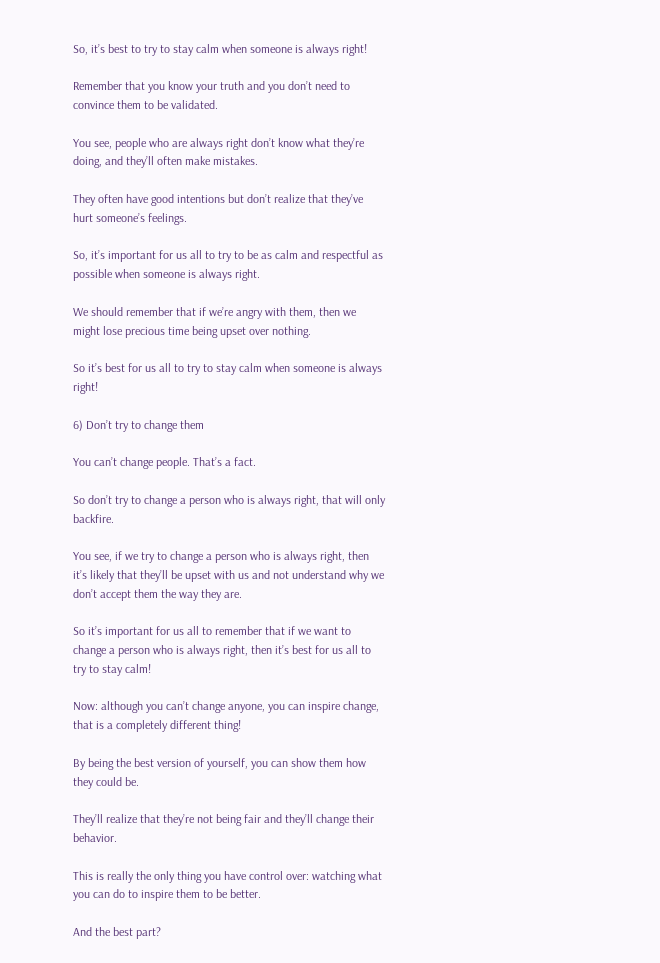So, it’s best to try to stay calm when someone is always right!

Remember that you know your truth and you don’t need to convince them to be validated.

You see, people who are always right don’t know what they’re doing, and they’ll often make mistakes.

They often have good intentions but don’t realize that they’ve hurt someone’s feelings.

So, it’s important for us all to try to be as calm and respectful as possible when someone is always right.

We should remember that if we’re angry with them, then we might lose precious time being upset over nothing.

So it’s best for us all to try to stay calm when someone is always right!

6) Don’t try to change them

You can’t change people. That’s a fact.

So don’t try to change a person who is always right, that will only backfire.

You see, if we try to change a person who is always right, then it’s likely that they’ll be upset with us and not understand why we don’t accept them the way they are.

So it’s important for us all to remember that if we want to change a person who is always right, then it’s best for us all to try to stay calm!

Now: although you can’t change anyone, you can inspire change, that is a completely different thing!

By being the best version of yourself, you can show them how they could be.

They’ll realize that they’re not being fair and they’ll change their behavior.

This is really the only thing you have control over: watching what you can do to inspire them to be better.

And the best part?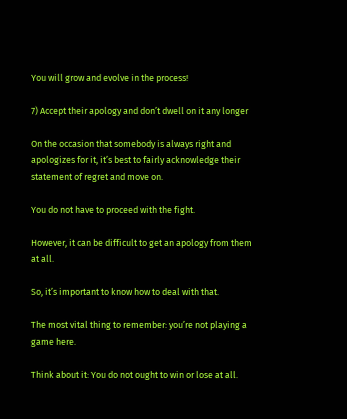You will grow and evolve in the process!

7) Accept their apology and don’t dwell on it any longer

On the occasion that somebody is always right and apologizes for it, it’s best to fairly acknowledge their statement of regret and move on.

You do not have to proceed with the fight.

However, it can be difficult to get an apology from them at all.

So, it’s important to know how to deal with that.

The most vital thing to remember: you’re not playing a game here.

Think about it: You do not ought to win or lose at all.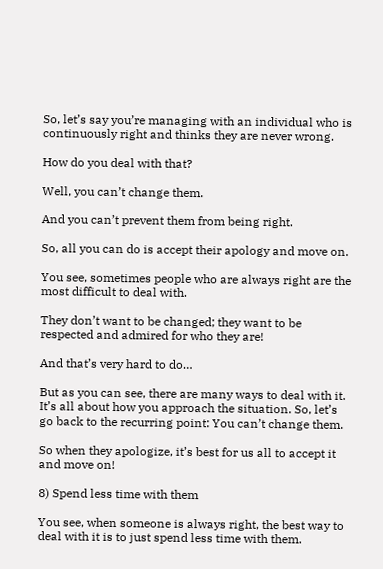So, let’s say you’re managing with an individual who is continuously right and thinks they are never wrong.

How do you deal with that?

Well, you can’t change them.

And you can’t prevent them from being right.

So, all you can do is accept their apology and move on.

You see, sometimes people who are always right are the most difficult to deal with.

They don’t want to be changed; they want to be respected and admired for who they are!

And that’s very hard to do…

But as you can see, there are many ways to deal with it. It’s all about how you approach the situation. So, let’s go back to the recurring point: You can’t change them.

So when they apologize, it’s best for us all to accept it and move on!

8) Spend less time with them

You see, when someone is always right, the best way to deal with it is to just spend less time with them.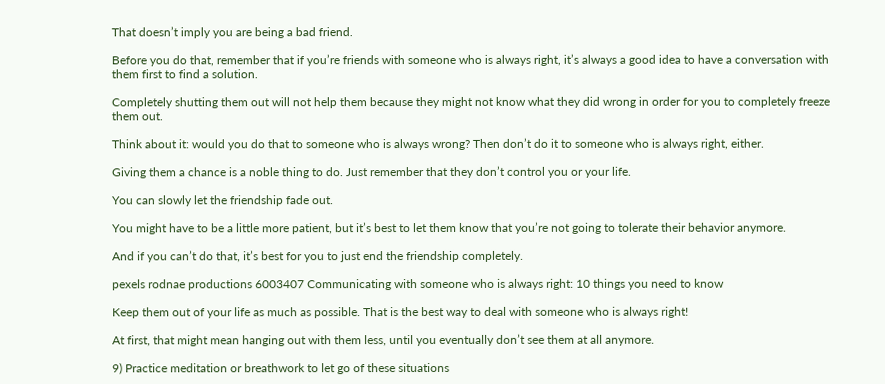That doesn’t imply you are being a bad friend.

Before you do that, remember that if you’re friends with someone who is always right, it’s always a good idea to have a conversation with them first to find a solution.

Completely shutting them out will not help them because they might not know what they did wrong in order for you to completely freeze them out.

Think about it: would you do that to someone who is always wrong? Then don’t do it to someone who is always right, either.

Giving them a chance is a noble thing to do. Just remember that they don’t control you or your life.

You can slowly let the friendship fade out.

You might have to be a little more patient, but it’s best to let them know that you’re not going to tolerate their behavior anymore.

And if you can’t do that, it’s best for you to just end the friendship completely.

pexels rodnae productions 6003407 Communicating with someone who is always right: 10 things you need to know

Keep them out of your life as much as possible. That is the best way to deal with someone who is always right!

At first, that might mean hanging out with them less, until you eventually don’t see them at all anymore.

9) Practice meditation or breathwork to let go of these situations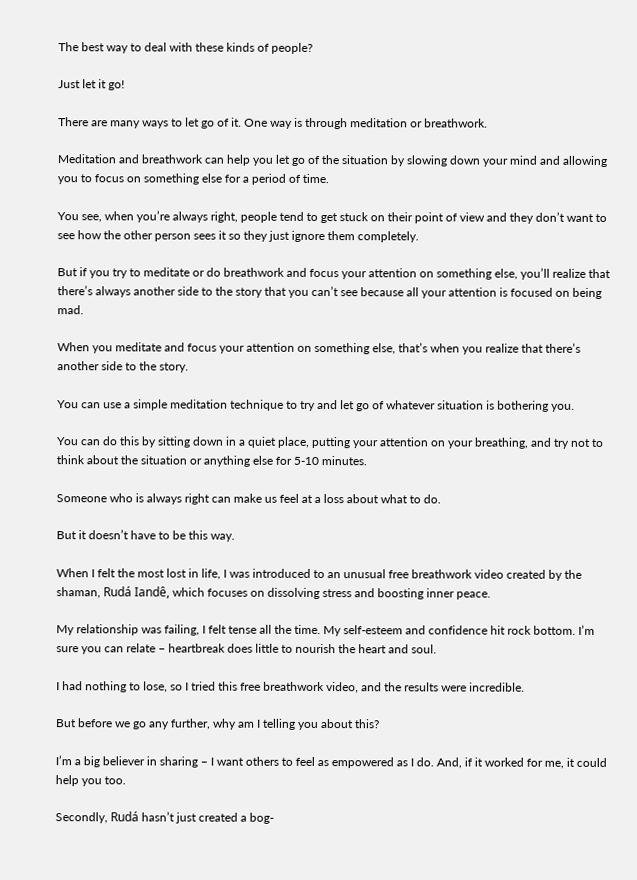The best way to deal with these kinds of people?

Just let it go!

There are many ways to let go of it. One way is through meditation or breathwork.

Meditation and breathwork can help you let go of the situation by slowing down your mind and allowing you to focus on something else for a period of time.

You see, when you’re always right, people tend to get stuck on their point of view and they don’t want to see how the other person sees it so they just ignore them completely.

But if you try to meditate or do breathwork and focus your attention on something else, you’ll realize that there’s always another side to the story that you can’t see because all your attention is focused on being mad.

When you meditate and focus your attention on something else, that’s when you realize that there’s another side to the story.

You can use a simple meditation technique to try and let go of whatever situation is bothering you.

You can do this by sitting down in a quiet place, putting your attention on your breathing, and try not to think about the situation or anything else for 5-10 minutes.

Someone who is always right can make us feel at a loss about what to do.

But it doesn’t have to be this way.

When I felt the most lost in life, I was introduced to an unusual free breathwork video created by the shaman, Rudá Iandê, which focuses on dissolving stress and boosting inner peace.

My relationship was failing, I felt tense all the time. My self-esteem and confidence hit rock bottom. I’m sure you can relate – heartbreak does little to nourish the heart and soul.

I had nothing to lose, so I tried this free breathwork video, and the results were incredible.

But before we go any further, why am I telling you about this?

I’m a big believer in sharing – I want others to feel as empowered as I do. And, if it worked for me, it could help you too.

Secondly, Rudá hasn’t just created a bog-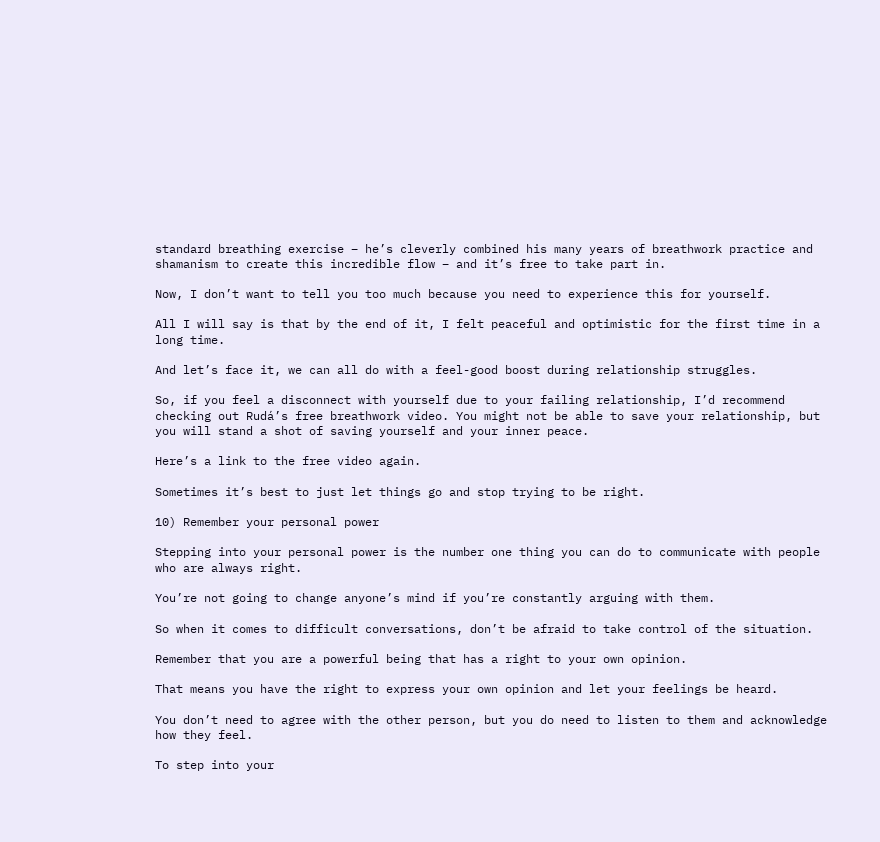standard breathing exercise – he’s cleverly combined his many years of breathwork practice and shamanism to create this incredible flow – and it’s free to take part in.

Now, I don’t want to tell you too much because you need to experience this for yourself.

All I will say is that by the end of it, I felt peaceful and optimistic for the first time in a long time.

And let’s face it, we can all do with a feel-good boost during relationship struggles.

So, if you feel a disconnect with yourself due to your failing relationship, I’d recommend checking out Rudá’s free breathwork video. You might not be able to save your relationship, but you will stand a shot of saving yourself and your inner peace.

Here’s a link to the free video again.

Sometimes it’s best to just let things go and stop trying to be right.

10) Remember your personal power

Stepping into your personal power is the number one thing you can do to communicate with people who are always right.

You’re not going to change anyone’s mind if you’re constantly arguing with them.

So when it comes to difficult conversations, don’t be afraid to take control of the situation.

Remember that you are a powerful being that has a right to your own opinion.

That means you have the right to express your own opinion and let your feelings be heard.

You don’t need to agree with the other person, but you do need to listen to them and acknowledge how they feel.

To step into your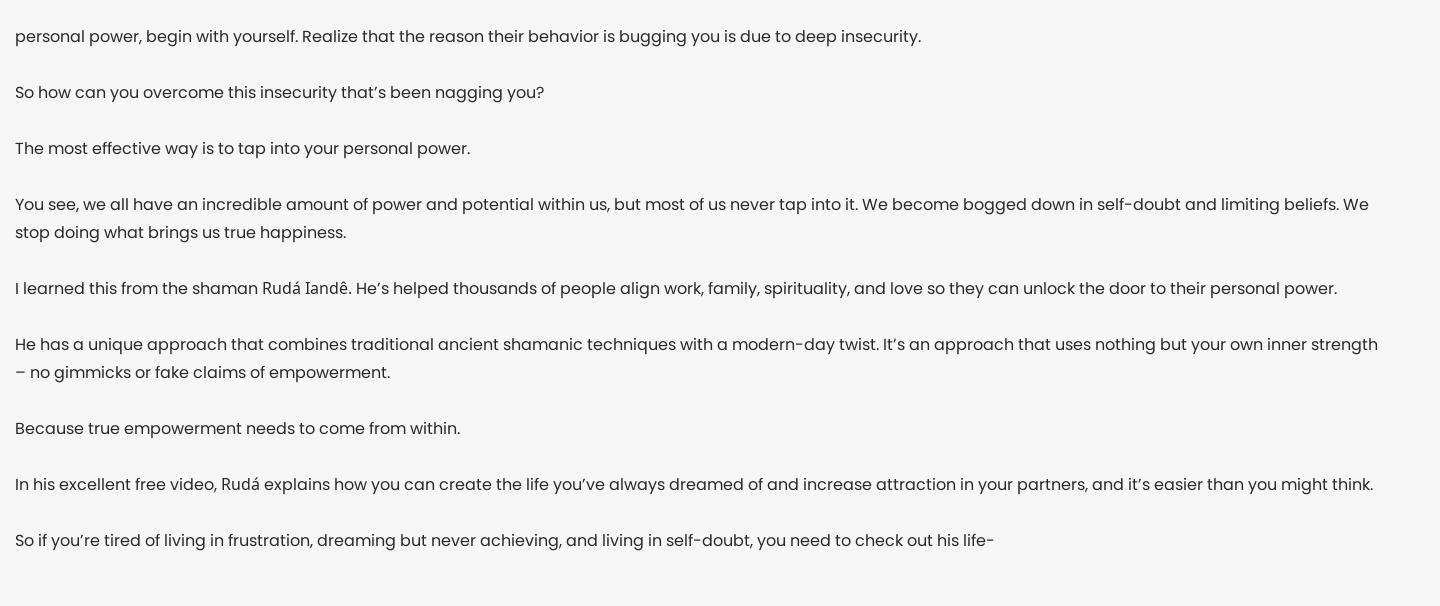personal power, begin with yourself. Realize that the reason their behavior is bugging you is due to deep insecurity.

So how can you overcome this insecurity that’s been nagging you?

The most effective way is to tap into your personal power.

You see, we all have an incredible amount of power and potential within us, but most of us never tap into it. We become bogged down in self-doubt and limiting beliefs. We stop doing what brings us true happiness.

I learned this from the shaman Rudá Iandê. He’s helped thousands of people align work, family, spirituality, and love so they can unlock the door to their personal power.

He has a unique approach that combines traditional ancient shamanic techniques with a modern-day twist. It’s an approach that uses nothing but your own inner strength – no gimmicks or fake claims of empowerment.

Because true empowerment needs to come from within.

In his excellent free video, Rudá explains how you can create the life you’ve always dreamed of and increase attraction in your partners, and it’s easier than you might think.

So if you’re tired of living in frustration, dreaming but never achieving, and living in self-doubt, you need to check out his life-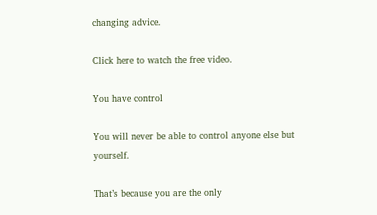changing advice.

Click here to watch the free video.

You have control

You will never be able to control anyone else but yourself.

That’s because you are the only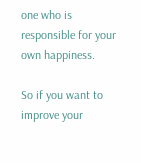one who is responsible for your own happiness.

So if you want to improve your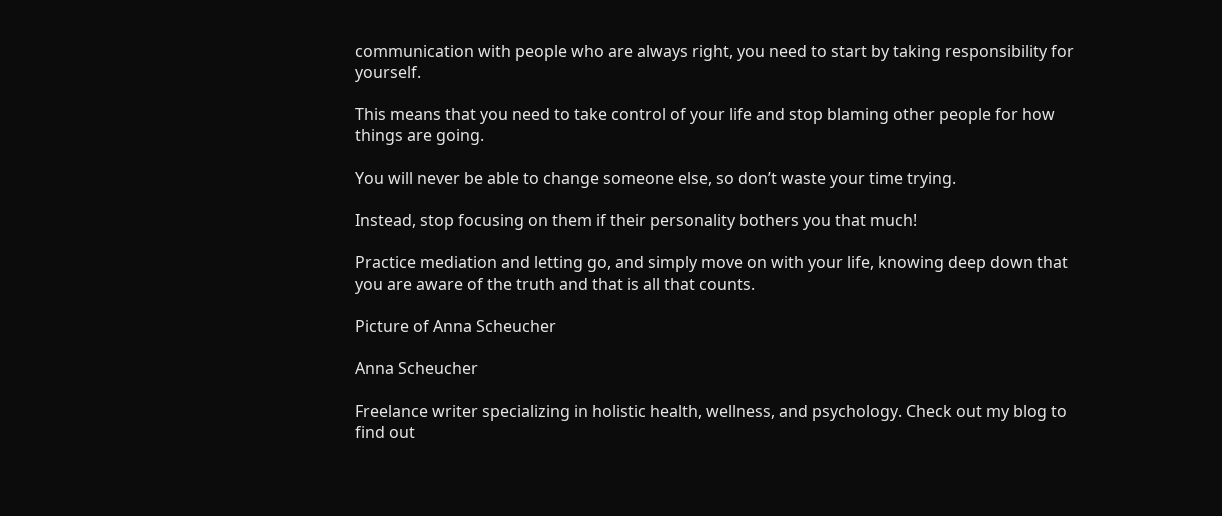communication with people who are always right, you need to start by taking responsibility for yourself.

This means that you need to take control of your life and stop blaming other people for how things are going.

You will never be able to change someone else, so don’t waste your time trying.

Instead, stop focusing on them if their personality bothers you that much!

Practice mediation and letting go, and simply move on with your life, knowing deep down that you are aware of the truth and that is all that counts.

Picture of Anna Scheucher

Anna Scheucher

Freelance writer specializing in holistic health, wellness, and psychology. Check out my blog to find out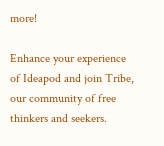more!

Enhance your experience of Ideapod and join Tribe, our community of free thinkers and seekers.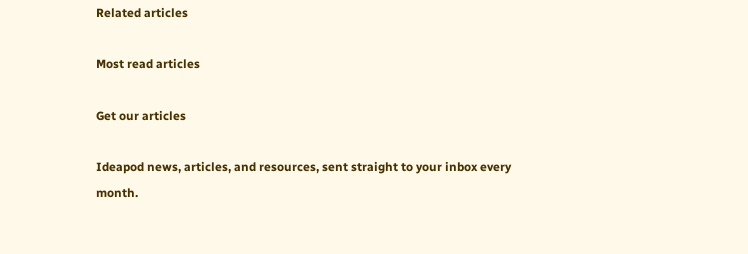Related articles

Most read articles

Get our articles

Ideapod news, articles, and resources, sent straight to your inbox every month.